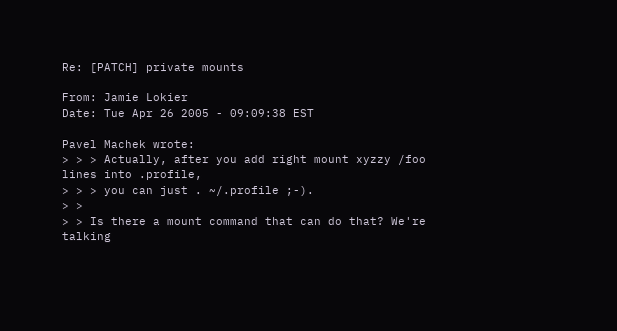Re: [PATCH] private mounts

From: Jamie Lokier
Date: Tue Apr 26 2005 - 09:09:38 EST

Pavel Machek wrote:
> > > Actually, after you add right mount xyzzy /foo lines into .profile,
> > > you can just . ~/.profile ;-).
> >
> > Is there a mount command that can do that? We're talking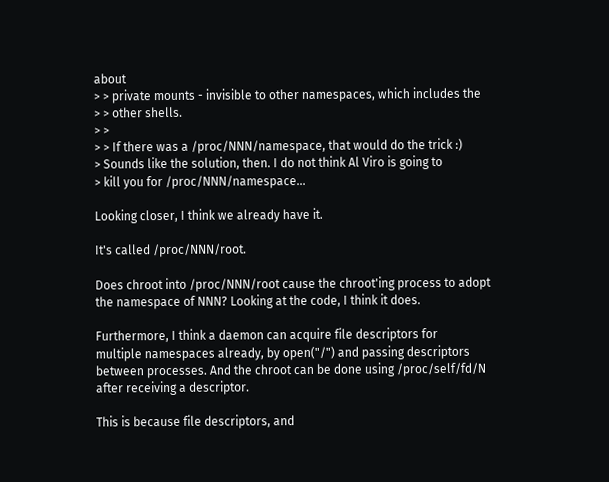about
> > private mounts - invisible to other namespaces, which includes the
> > other shells.
> >
> > If there was a /proc/NNN/namespace, that would do the trick :)
> Sounds like the solution, then. I do not think Al Viro is going to
> kill you for /proc/NNN/namespace...

Looking closer, I think we already have it.

It's called /proc/NNN/root.

Does chroot into /proc/NNN/root cause the chroot'ing process to adopt
the namespace of NNN? Looking at the code, I think it does.

Furthermore, I think a daemon can acquire file descriptors for
multiple namespaces already, by open("/") and passing descriptors
between processes. And the chroot can be done using /proc/self/fd/N
after receiving a descriptor.

This is because file descriptors, and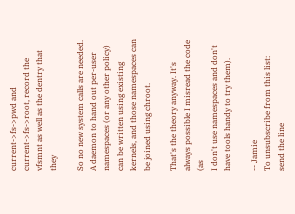current->fs->pwd and
current->fs->root, record the vfsmnt as well as the dentry that they

So no new system calls are needed. A daemon to hand out per-user
namespaces (or any other policy) can be written using existing
kernels, and those namespaces can be joined using chroot.

That's the theory anyway. It's always possible I misread the code (as
I don't use namespaces and don't have tools handy to try them).

-- Jamie
To unsubscribe from this list: send the line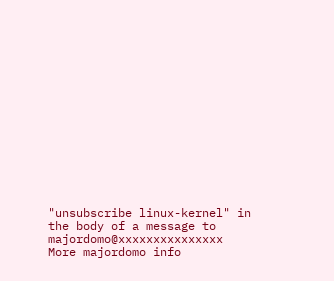"unsubscribe linux-kernel" in
the body of a message to majordomo@xxxxxxxxxxxxxxx
More majordomo info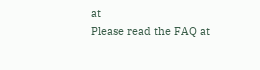at
Please read the FAQ at